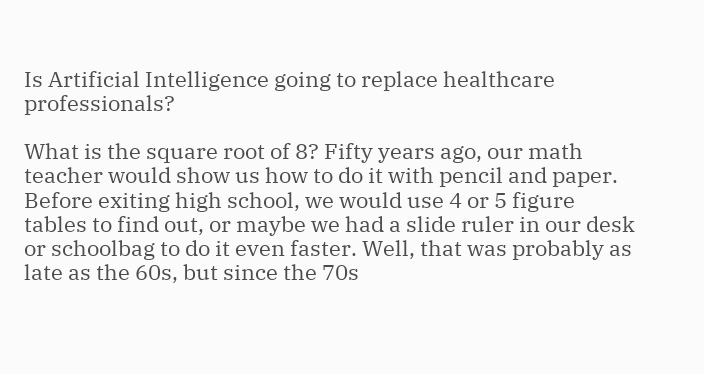Is Artificial Intelligence going to replace healthcare professionals?

What is the square root of 8? Fifty years ago, our math teacher would show us how to do it with pencil and paper. Before exiting high school, we would use 4 or 5 figure tables to find out, or maybe we had a slide ruler in our desk or schoolbag to do it even faster. Well, that was probably as late as the 60s, but since the 70s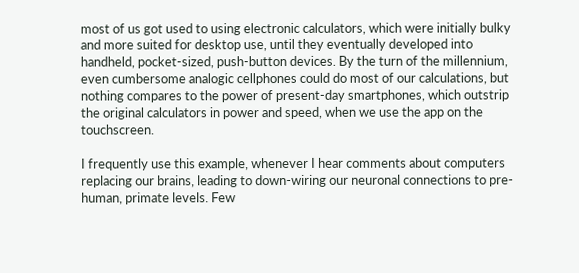most of us got used to using electronic calculators, which were initially bulky and more suited for desktop use, until they eventually developed into handheld, pocket-sized, push-button devices. By the turn of the millennium, even cumbersome analogic cellphones could do most of our calculations, but nothing compares to the power of present-day smartphones, which outstrip the original calculators in power and speed, when we use the app on the touchscreen.

I frequently use this example, whenever I hear comments about computers replacing our brains, leading to down-wiring our neuronal connections to pre-human, primate levels. Few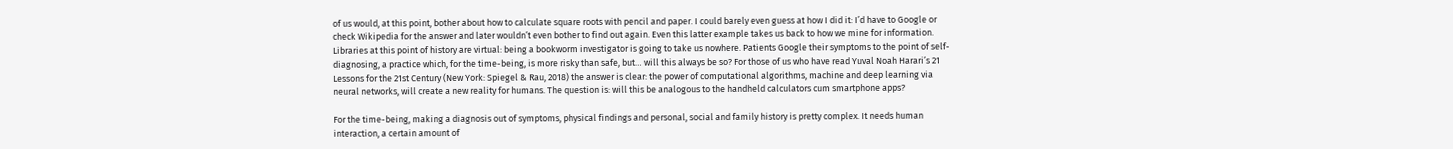of us would, at this point, bother about how to calculate square roots with pencil and paper. I could barely even guess at how I did it: I’d have to Google or check Wikipedia for the answer and later wouldn’t even bother to find out again. Even this latter example takes us back to how we mine for information. Libraries at this point of history are virtual: being a bookworm investigator is going to take us nowhere. Patients Google their symptoms to the point of self-diagnosing, a practice which, for the time-being, is more risky than safe, but… will this always be so? For those of us who have read Yuval Noah Harari’s 21 Lessons for the 21st Century (New York: Spiegel & Rau, 2018) the answer is clear: the power of computational algorithms, machine and deep learning via neural networks, will create a new reality for humans. The question is: will this be analogous to the handheld calculators cum smartphone apps?

For the time-being, making a diagnosis out of symptoms, physical findings and personal, social and family history is pretty complex. It needs human interaction, a certain amount of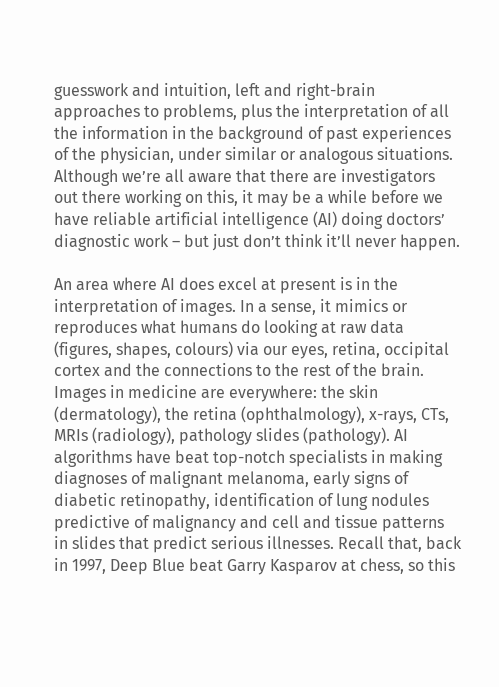guesswork and intuition, left and right-brain approaches to problems, plus the interpretation of all the information in the background of past experiences of the physician, under similar or analogous situations. Although we’re all aware that there are investigators out there working on this, it may be a while before we have reliable artificial intelligence (AI) doing doctors’ diagnostic work – but just don’t think it’ll never happen.

An area where AI does excel at present is in the interpretation of images. In a sense, it mimics or reproduces what humans do looking at raw data (figures, shapes, colours) via our eyes, retina, occipital cortex and the connections to the rest of the brain. Images in medicine are everywhere: the skin (dermatology), the retina (ophthalmology), x-rays, CTs, MRIs (radiology), pathology slides (pathology). AI algorithms have beat top-notch specialists in making diagnoses of malignant melanoma, early signs of diabetic retinopathy, identification of lung nodules predictive of malignancy and cell and tissue patterns in slides that predict serious illnesses. Recall that, back in 1997, Deep Blue beat Garry Kasparov at chess, so this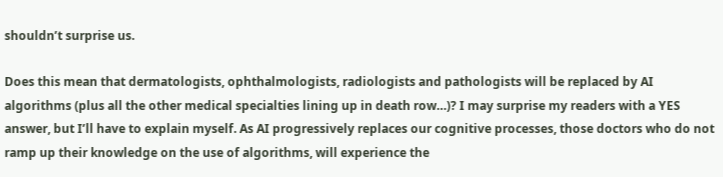shouldn’t surprise us.

Does this mean that dermatologists, ophthalmologists, radiologists and pathologists will be replaced by AI algorithms (plus all the other medical specialties lining up in death row…)? I may surprise my readers with a YES answer, but I’ll have to explain myself. As AI progressively replaces our cognitive processes, those doctors who do not ramp up their knowledge on the use of algorithms, will experience the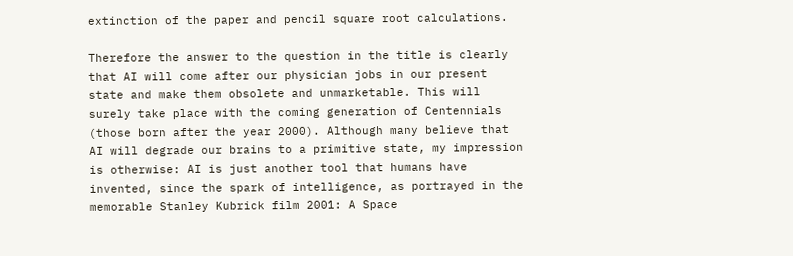extinction of the paper and pencil square root calculations.

Therefore the answer to the question in the title is clearly that AI will come after our physician jobs in our present state and make them obsolete and unmarketable. This will surely take place with the coming generation of Centennials (those born after the year 2000). Although many believe that AI will degrade our brains to a primitive state, my impression is otherwise: AI is just another tool that humans have invented, since the spark of intelligence, as portrayed in the memorable Stanley Kubrick film 2001: A Space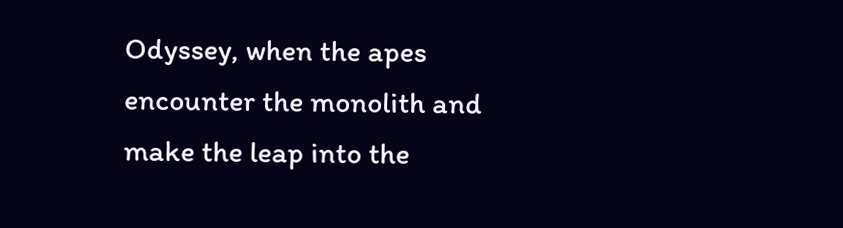Odyssey, when the apes encounter the monolith and make the leap into the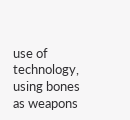use of technology, using bones as weapons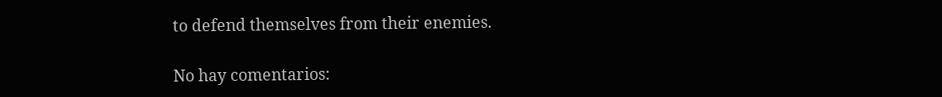to defend themselves from their enemies.

No hay comentarios: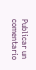Publicar un comentario